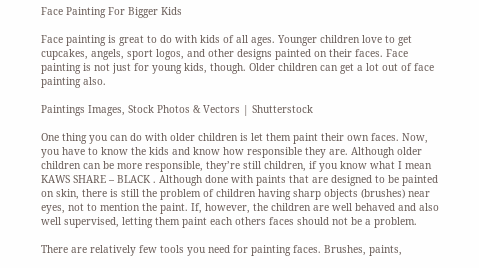Face Painting For Bigger Kids

Face painting is great to do with kids of all ages. Younger children love to get cupcakes, angels, sport logos, and other designs painted on their faces. Face painting is not just for young kids, though. Older children can get a lot out of face painting also.

Paintings Images, Stock Photos & Vectors | Shutterstock

One thing you can do with older children is let them paint their own faces. Now, you have to know the kids and know how responsible they are. Although older children can be more responsible, they’re still children, if you know what I mean KAWS SHARE – BLACK . Although done with paints that are designed to be painted on skin, there is still the problem of children having sharp objects (brushes) near eyes, not to mention the paint. If, however, the children are well behaved and also well supervised, letting them paint each others faces should not be a problem.

There are relatively few tools you need for painting faces. Brushes, paints,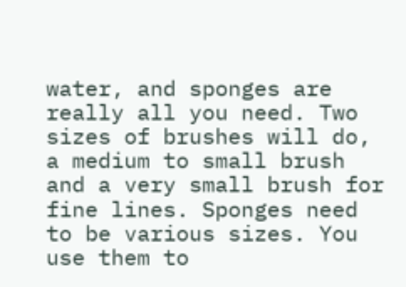water, and sponges are really all you need. Two sizes of brushes will do, a medium to small brush and a very small brush for fine lines. Sponges need to be various sizes. You use them to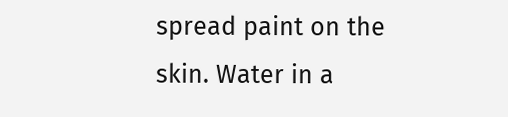spread paint on the skin. Water in a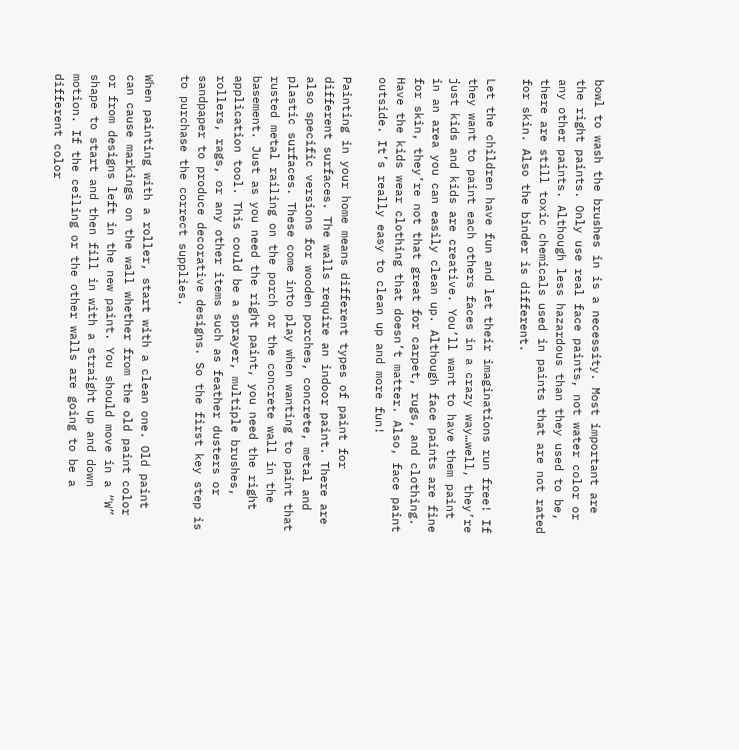bowl to wash the brushes in is a necessity. Most important are the right paints. Only use real face paints, not water color or any other paints. Although less hazardous than they used to be, there are still toxic chemicals used in paints that are not rated for skin. Also the binder is different.

Let the children have fun and let their imaginations run free! If they want to paint each others faces in a crazy way…well, they’re just kids and kids are creative. You’ll want to have them paint in an area you can easily clean up. Although face paints are fine for skin, they’re not that great for carpet, rugs, and clothing. Have the kids wear clothing that doesn’t matter. Also, face paint outside. It’s really easy to clean up and more fun!

Painting in your home means different types of paint for different surfaces. The walls require an indoor paint. There are also specific versions for wooden porches, concrete, metal and plastic surfaces. These come into play when wanting to paint that rusted metal railing on the porch or the concrete wall in the basement. Just as you need the right paint, you need the right application tool. This could be a sprayer, multiple brushes, rollers, rags, or any other items such as feather dusters or sandpaper to produce decorative designs. So the first key step is to purchase the correct supplies.

When painting with a roller, start with a clean one. Old paint can cause markings on the wall whether from the old paint color or from designs left in the new paint. You should move in a “W” shape to start and then fill in with a straight up and down motion. If the ceiling or the other walls are going to be a different color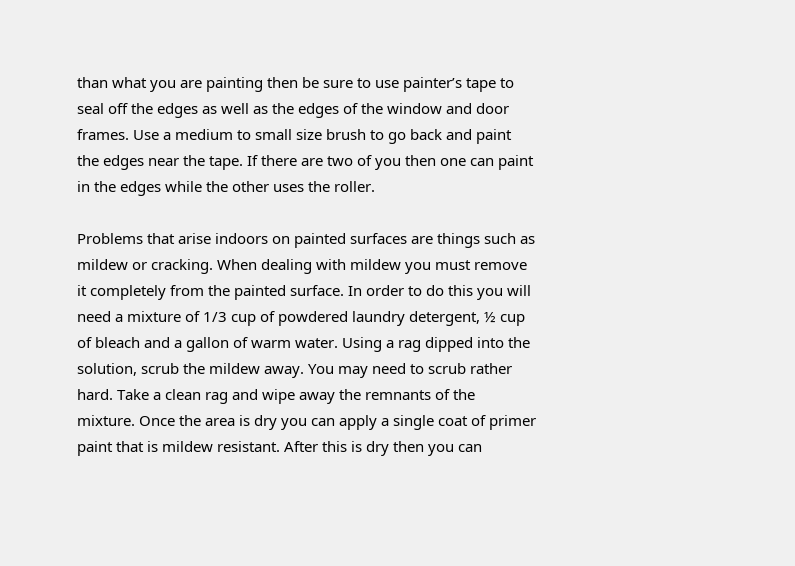than what you are painting then be sure to use painter’s tape to seal off the edges as well as the edges of the window and door frames. Use a medium to small size brush to go back and paint the edges near the tape. If there are two of you then one can paint in the edges while the other uses the roller.

Problems that arise indoors on painted surfaces are things such as mildew or cracking. When dealing with mildew you must remove it completely from the painted surface. In order to do this you will need a mixture of 1/3 cup of powdered laundry detergent, ½ cup of bleach and a gallon of warm water. Using a rag dipped into the solution, scrub the mildew away. You may need to scrub rather hard. Take a clean rag and wipe away the remnants of the mixture. Once the area is dry you can apply a single coat of primer paint that is mildew resistant. After this is dry then you can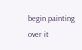begin painting over it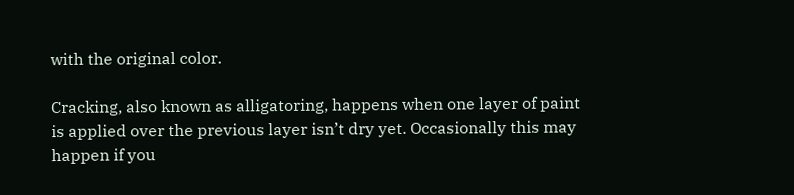with the original color.

Cracking, also known as alligatoring, happens when one layer of paint is applied over the previous layer isn’t dry yet. Occasionally this may happen if you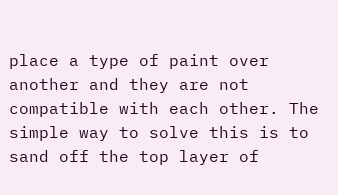place a type of paint over another and they are not compatible with each other. The simple way to solve this is to sand off the top layer of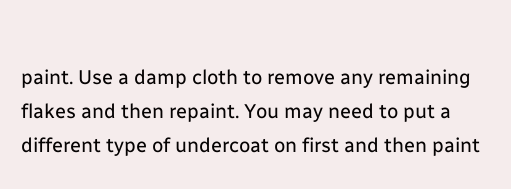paint. Use a damp cloth to remove any remaining flakes and then repaint. You may need to put a different type of undercoat on first and then paint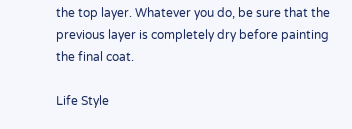the top layer. Whatever you do, be sure that the previous layer is completely dry before painting the final coat.

Life Style